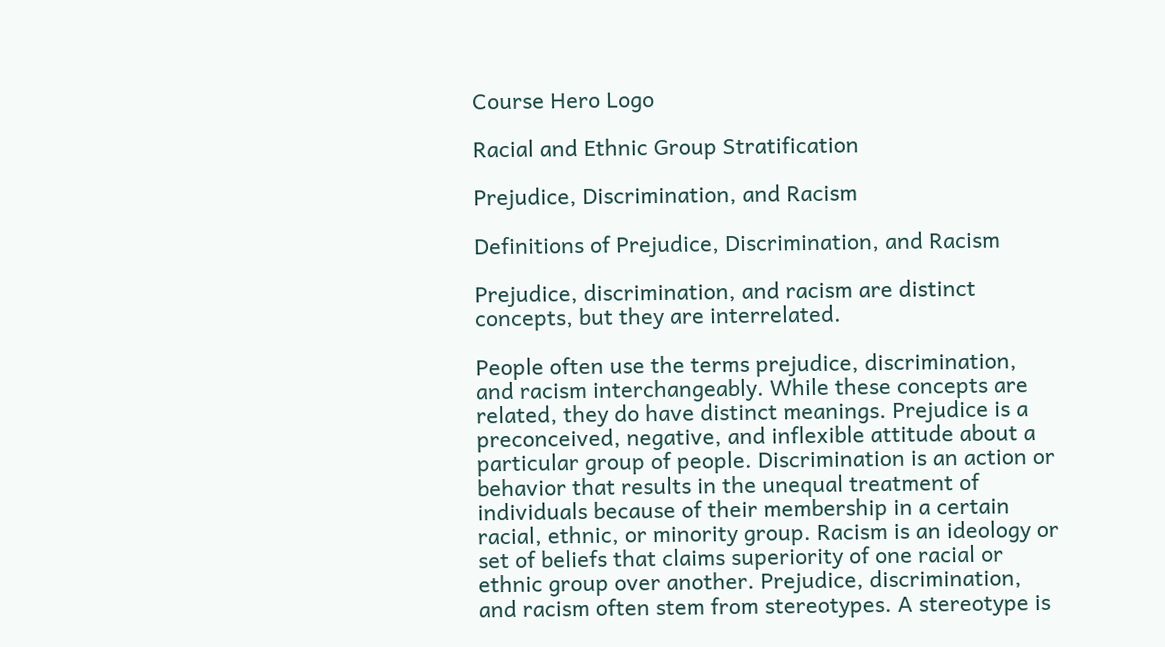Course Hero Logo

Racial and Ethnic Group Stratification

Prejudice, Discrimination, and Racism

Definitions of Prejudice, Discrimination, and Racism

Prejudice, discrimination, and racism are distinct concepts, but they are interrelated.

People often use the terms prejudice, discrimination, and racism interchangeably. While these concepts are related, they do have distinct meanings. Prejudice is a preconceived, negative, and inflexible attitude about a particular group of people. Discrimination is an action or behavior that results in the unequal treatment of individuals because of their membership in a certain racial, ethnic, or minority group. Racism is an ideology or set of beliefs that claims superiority of one racial or ethnic group over another. Prejudice, discrimination, and racism often stem from stereotypes. A stereotype is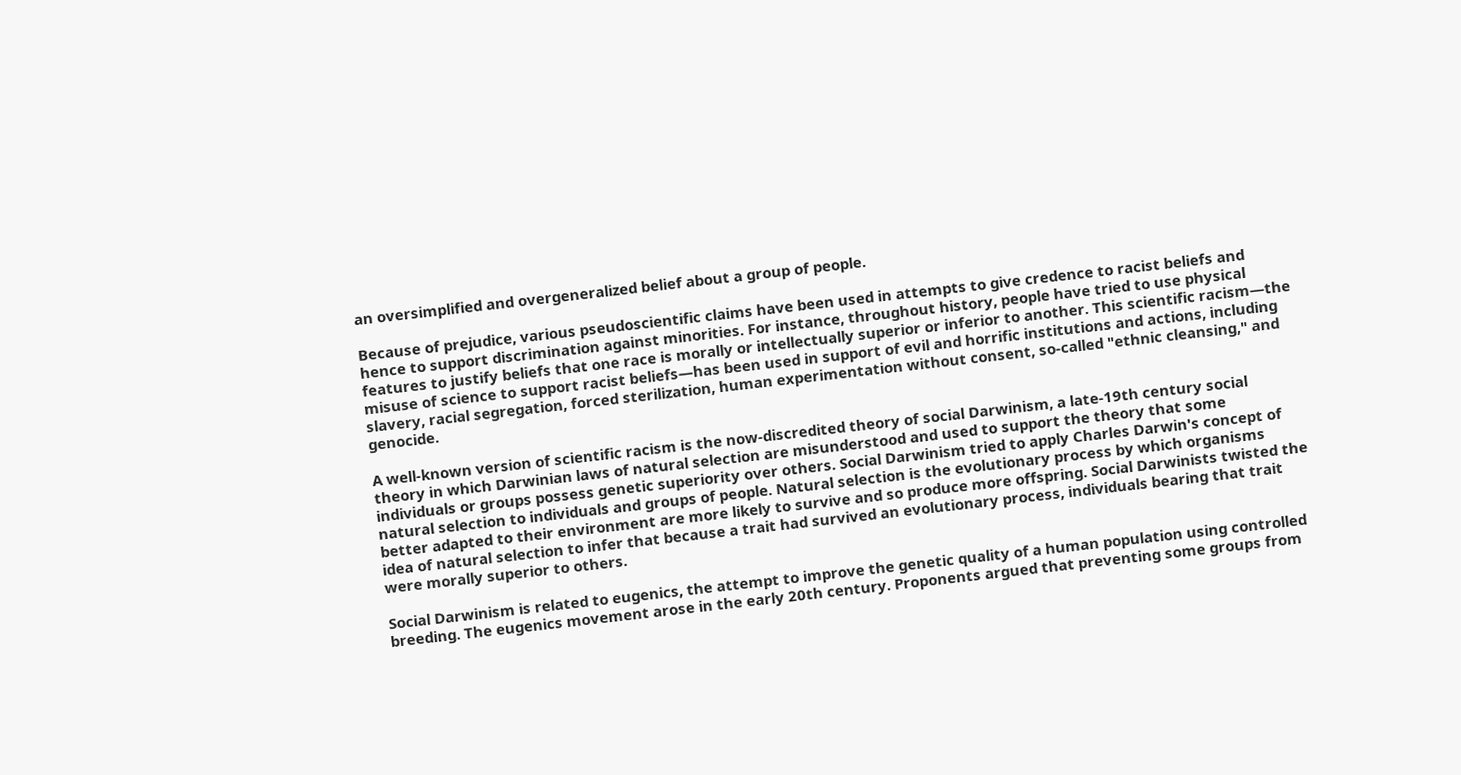an oversimplified and overgeneralized belief about a group of people.

Because of prejudice, various pseudoscientific claims have been used in attempts to give credence to racist beliefs and hence to support discrimination against minorities. For instance, throughout history, people have tried to use physical features to justify beliefs that one race is morally or intellectually superior or inferior to another. This scientific racism—the misuse of science to support racist beliefs—has been used in support of evil and horrific institutions and actions, including slavery, racial segregation, forced sterilization, human experimentation without consent, so-called "ethnic cleansing," and genocide.

A well-known version of scientific racism is the now-discredited theory of social Darwinism, a late-19th century social theory in which Darwinian laws of natural selection are misunderstood and used to support the theory that some individuals or groups possess genetic superiority over others. Social Darwinism tried to apply Charles Darwin's concept of natural selection to individuals and groups of people. Natural selection is the evolutionary process by which organisms better adapted to their environment are more likely to survive and so produce more offspring. Social Darwinists twisted the idea of natural selection to infer that because a trait had survived an evolutionary process, individuals bearing that trait were morally superior to others.

Social Darwinism is related to eugenics, the attempt to improve the genetic quality of a human population using controlled breeding. The eugenics movement arose in the early 20th century. Proponents argued that preventing some groups from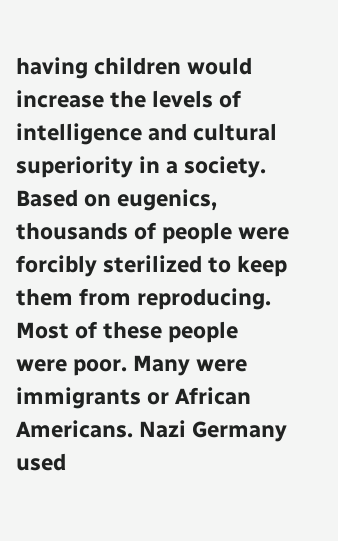having children would increase the levels of intelligence and cultural superiority in a society. Based on eugenics, thousands of people were forcibly sterilized to keep them from reproducing. Most of these people were poor. Many were immigrants or African Americans. Nazi Germany used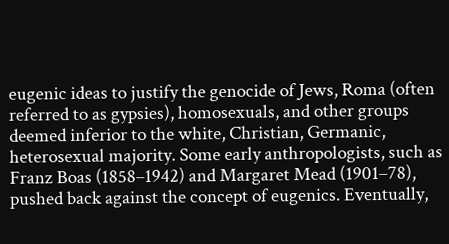eugenic ideas to justify the genocide of Jews, Roma (often referred to as gypsies), homosexuals, and other groups deemed inferior to the white, Christian, Germanic, heterosexual majority. Some early anthropologists, such as Franz Boas (1858–1942) and Margaret Mead (1901–78), pushed back against the concept of eugenics. Eventually,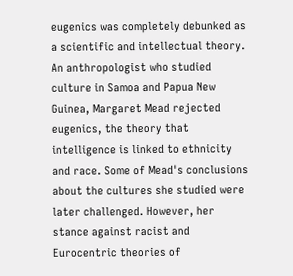eugenics was completely debunked as a scientific and intellectual theory.
An anthropologist who studied culture in Samoa and Papua New Guinea, Margaret Mead rejected eugenics, the theory that intelligence is linked to ethnicity and race. Some of Mead's conclusions about the cultures she studied were later challenged. However, her stance against racist and Eurocentric theories of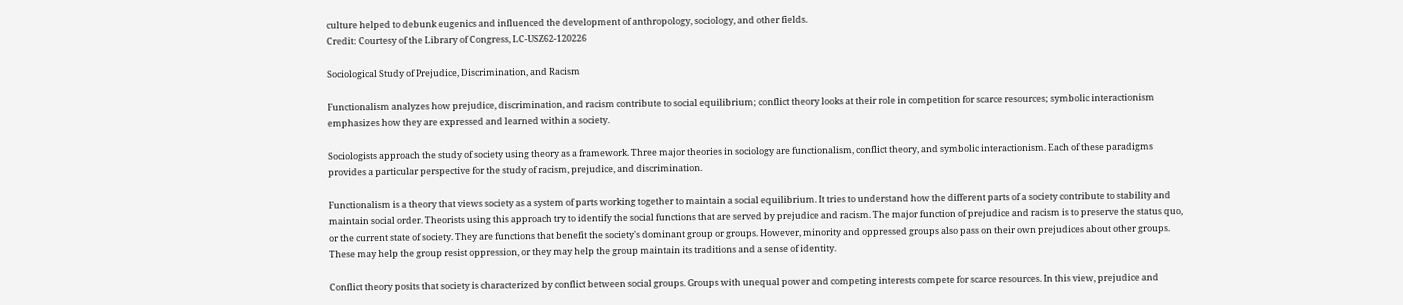culture helped to debunk eugenics and influenced the development of anthropology, sociology, and other fields.
Credit: Courtesy of the Library of Congress, LC-USZ62-120226

Sociological Study of Prejudice, Discrimination, and Racism

Functionalism analyzes how prejudice, discrimination, and racism contribute to social equilibrium; conflict theory looks at their role in competition for scarce resources; symbolic interactionism emphasizes how they are expressed and learned within a society.

Sociologists approach the study of society using theory as a framework. Three major theories in sociology are functionalism, conflict theory, and symbolic interactionism. Each of these paradigms provides a particular perspective for the study of racism, prejudice, and discrimination.

Functionalism is a theory that views society as a system of parts working together to maintain a social equilibrium. It tries to understand how the different parts of a society contribute to stability and maintain social order. Theorists using this approach try to identify the social functions that are served by prejudice and racism. The major function of prejudice and racism is to preserve the status quo, or the current state of society. They are functions that benefit the society's dominant group or groups. However, minority and oppressed groups also pass on their own prejudices about other groups. These may help the group resist oppression, or they may help the group maintain its traditions and a sense of identity.

Conflict theory posits that society is characterized by conflict between social groups. Groups with unequal power and competing interests compete for scarce resources. In this view, prejudice and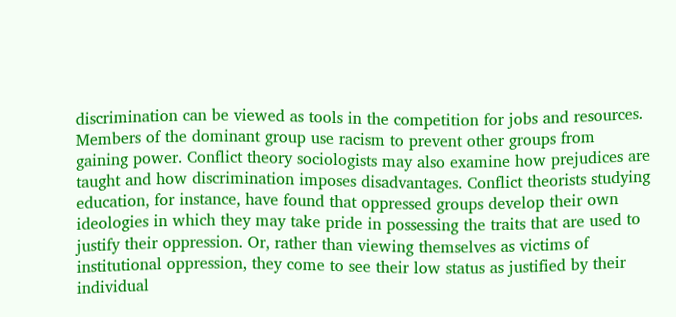discrimination can be viewed as tools in the competition for jobs and resources. Members of the dominant group use racism to prevent other groups from gaining power. Conflict theory sociologists may also examine how prejudices are taught and how discrimination imposes disadvantages. Conflict theorists studying education, for instance, have found that oppressed groups develop their own ideologies in which they may take pride in possessing the traits that are used to justify their oppression. Or, rather than viewing themselves as victims of institutional oppression, they come to see their low status as justified by their individual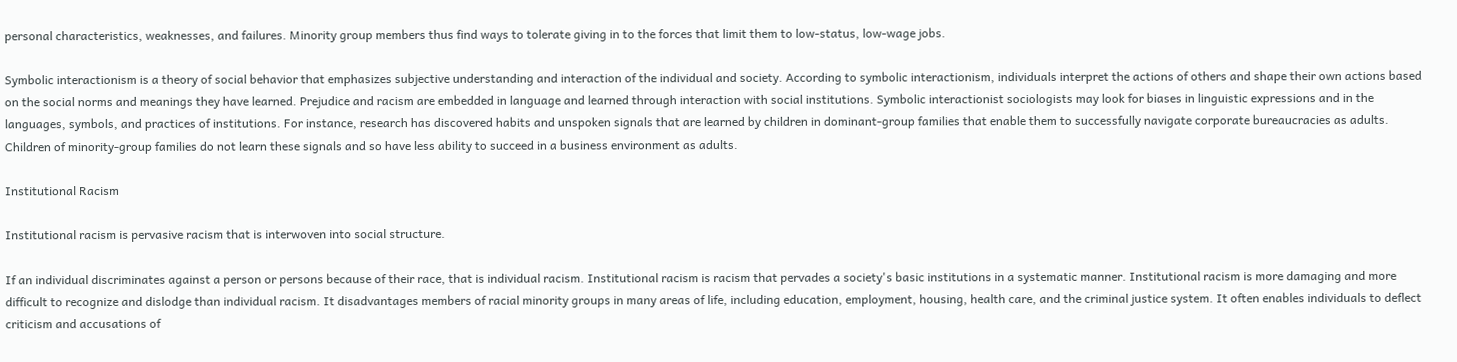personal characteristics, weaknesses, and failures. Minority group members thus find ways to tolerate giving in to the forces that limit them to low-status, low-wage jobs.

Symbolic interactionism is a theory of social behavior that emphasizes subjective understanding and interaction of the individual and society. According to symbolic interactionism, individuals interpret the actions of others and shape their own actions based on the social norms and meanings they have learned. Prejudice and racism are embedded in language and learned through interaction with social institutions. Symbolic interactionist sociologists may look for biases in linguistic expressions and in the languages, symbols, and practices of institutions. For instance, research has discovered habits and unspoken signals that are learned by children in dominant-group families that enable them to successfully navigate corporate bureaucracies as adults. Children of minority-group families do not learn these signals and so have less ability to succeed in a business environment as adults.

Institutional Racism

Institutional racism is pervasive racism that is interwoven into social structure.

If an individual discriminates against a person or persons because of their race, that is individual racism. Institutional racism is racism that pervades a society's basic institutions in a systematic manner. Institutional racism is more damaging and more difficult to recognize and dislodge than individual racism. It disadvantages members of racial minority groups in many areas of life, including education, employment, housing, health care, and the criminal justice system. It often enables individuals to deflect criticism and accusations of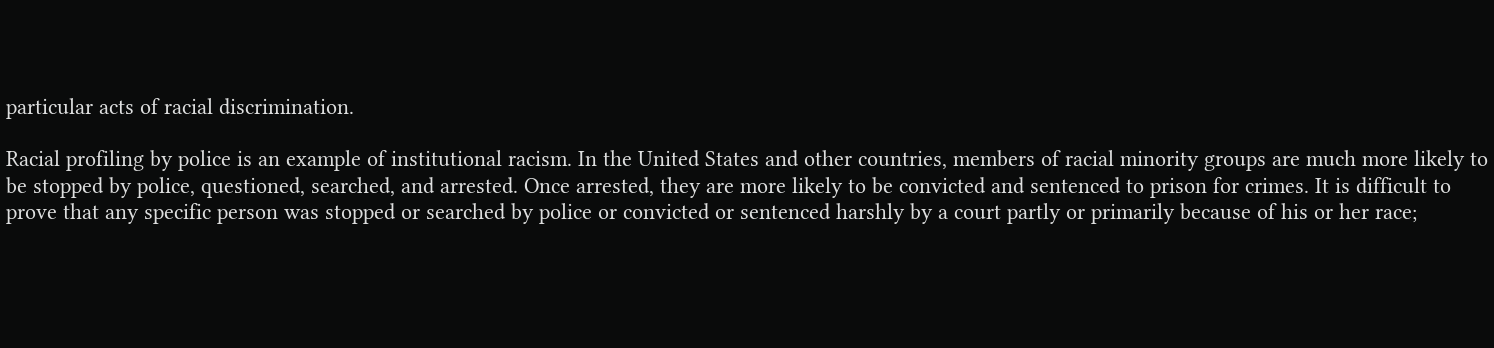particular acts of racial discrimination.

Racial profiling by police is an example of institutional racism. In the United States and other countries, members of racial minority groups are much more likely to be stopped by police, questioned, searched, and arrested. Once arrested, they are more likely to be convicted and sentenced to prison for crimes. It is difficult to prove that any specific person was stopped or searched by police or convicted or sentenced harshly by a court partly or primarily because of his or her race;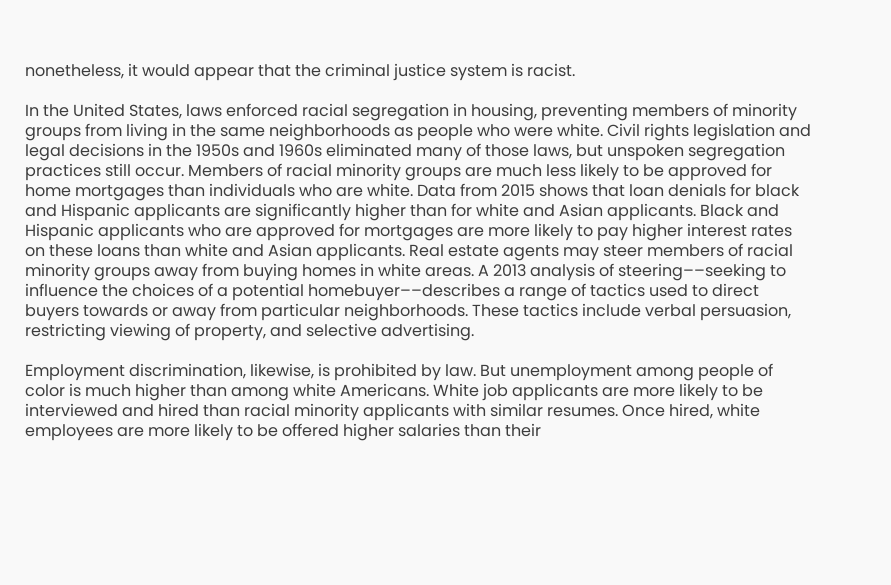nonetheless, it would appear that the criminal justice system is racist.

In the United States, laws enforced racial segregation in housing, preventing members of minority groups from living in the same neighborhoods as people who were white. Civil rights legislation and legal decisions in the 1950s and 1960s eliminated many of those laws, but unspoken segregation practices still occur. Members of racial minority groups are much less likely to be approved for home mortgages than individuals who are white. Data from 2015 shows that loan denials for black and Hispanic applicants are significantly higher than for white and Asian applicants. Black and Hispanic applicants who are approved for mortgages are more likely to pay higher interest rates on these loans than white and Asian applicants. Real estate agents may steer members of racial minority groups away from buying homes in white areas. A 2013 analysis of steering––seeking to influence the choices of a potential homebuyer––describes a range of tactics used to direct buyers towards or away from particular neighborhoods. These tactics include verbal persuasion, restricting viewing of property, and selective advertising.

Employment discrimination, likewise, is prohibited by law. But unemployment among people of color is much higher than among white Americans. White job applicants are more likely to be interviewed and hired than racial minority applicants with similar resumes. Once hired, white employees are more likely to be offered higher salaries than their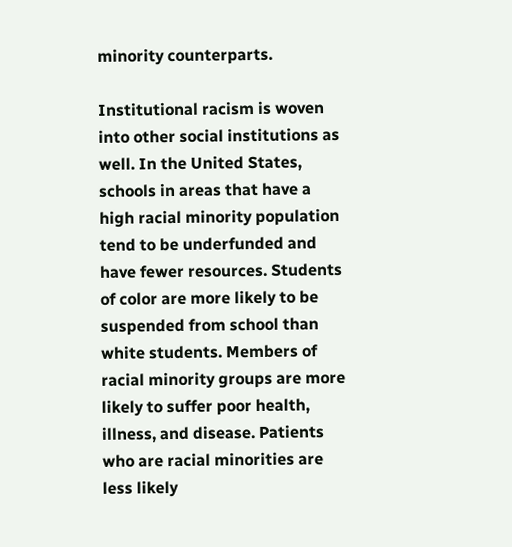minority counterparts.

Institutional racism is woven into other social institutions as well. In the United States, schools in areas that have a high racial minority population tend to be underfunded and have fewer resources. Students of color are more likely to be suspended from school than white students. Members of racial minority groups are more likely to suffer poor health, illness, and disease. Patients who are racial minorities are less likely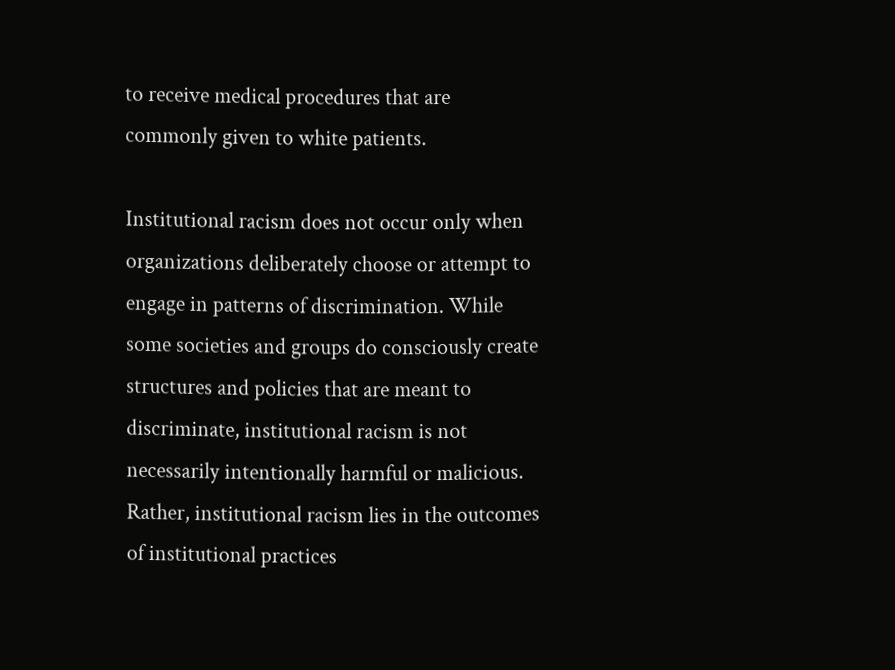to receive medical procedures that are commonly given to white patients.

Institutional racism does not occur only when organizations deliberately choose or attempt to engage in patterns of discrimination. While some societies and groups do consciously create structures and policies that are meant to discriminate, institutional racism is not necessarily intentionally harmful or malicious. Rather, institutional racism lies in the outcomes of institutional practices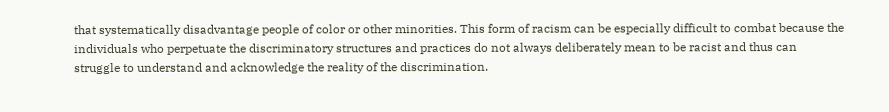that systematically disadvantage people of color or other minorities. This form of racism can be especially difficult to combat because the individuals who perpetuate the discriminatory structures and practices do not always deliberately mean to be racist and thus can struggle to understand and acknowledge the reality of the discrimination.